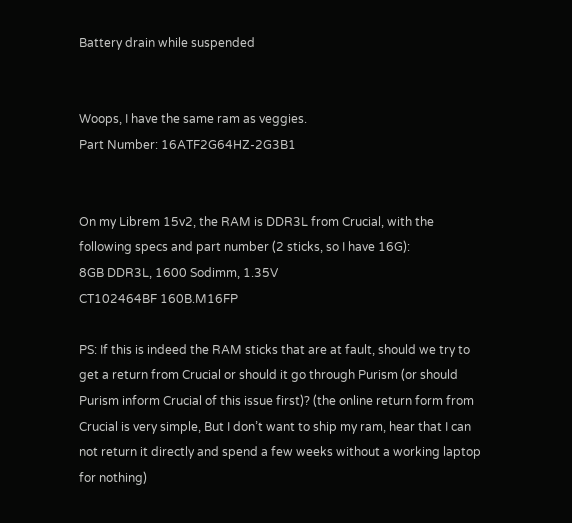Battery drain while suspended


Woops, I have the same ram as veggies.
Part Number: 16ATF2G64HZ-2G3B1


On my Librem 15v2, the RAM is DDR3L from Crucial, with the following specs and part number (2 sticks, so I have 16G):
8GB DDR3L, 1600 Sodimm, 1.35V
CT102464BF 160B.M16FP

PS: If this is indeed the RAM sticks that are at fault, should we try to get a return from Crucial or should it go through Purism (or should Purism inform Crucial of this issue first)? (the online return form from Crucial is very simple, But I don’t want to ship my ram, hear that I can not return it directly and spend a few weeks without a working laptop for nothing)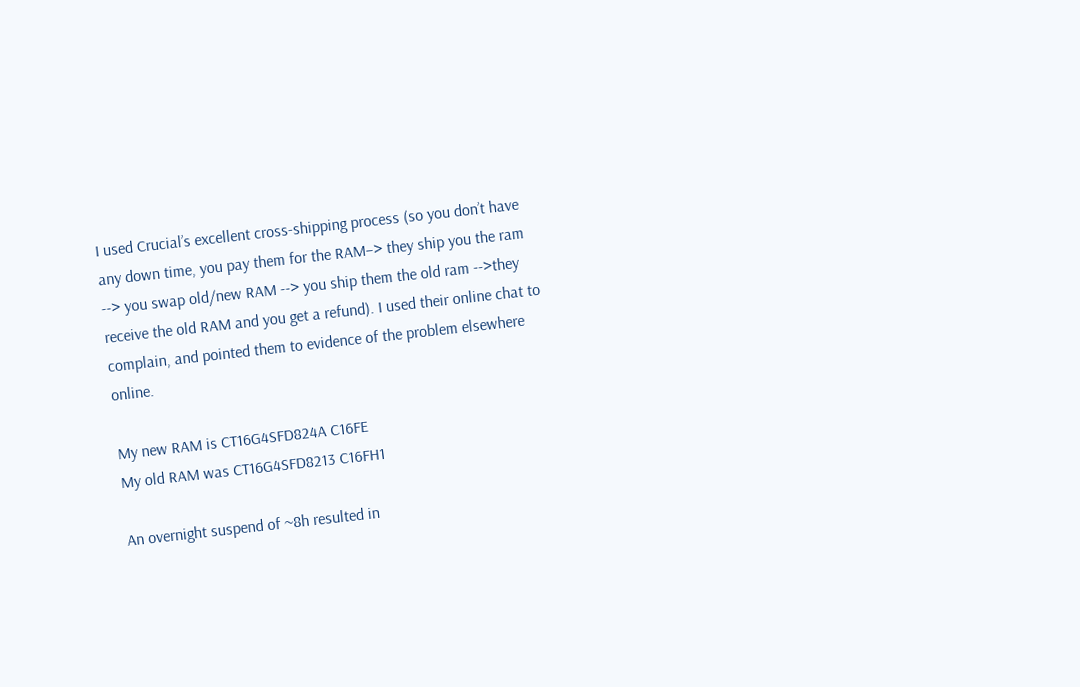I used Crucial’s excellent cross-shipping process (so you don’t have any down time, you pay them for the RAM–> they ship you the ram --> you swap old/new RAM --> you ship them the old ram -->they receive the old RAM and you get a refund). I used their online chat to complain, and pointed them to evidence of the problem elsewhere online.

My new RAM is CT16G4SFD824A C16FE
My old RAM was CT16G4SFD8213 C16FH1

An overnight suspend of ~8h resulted in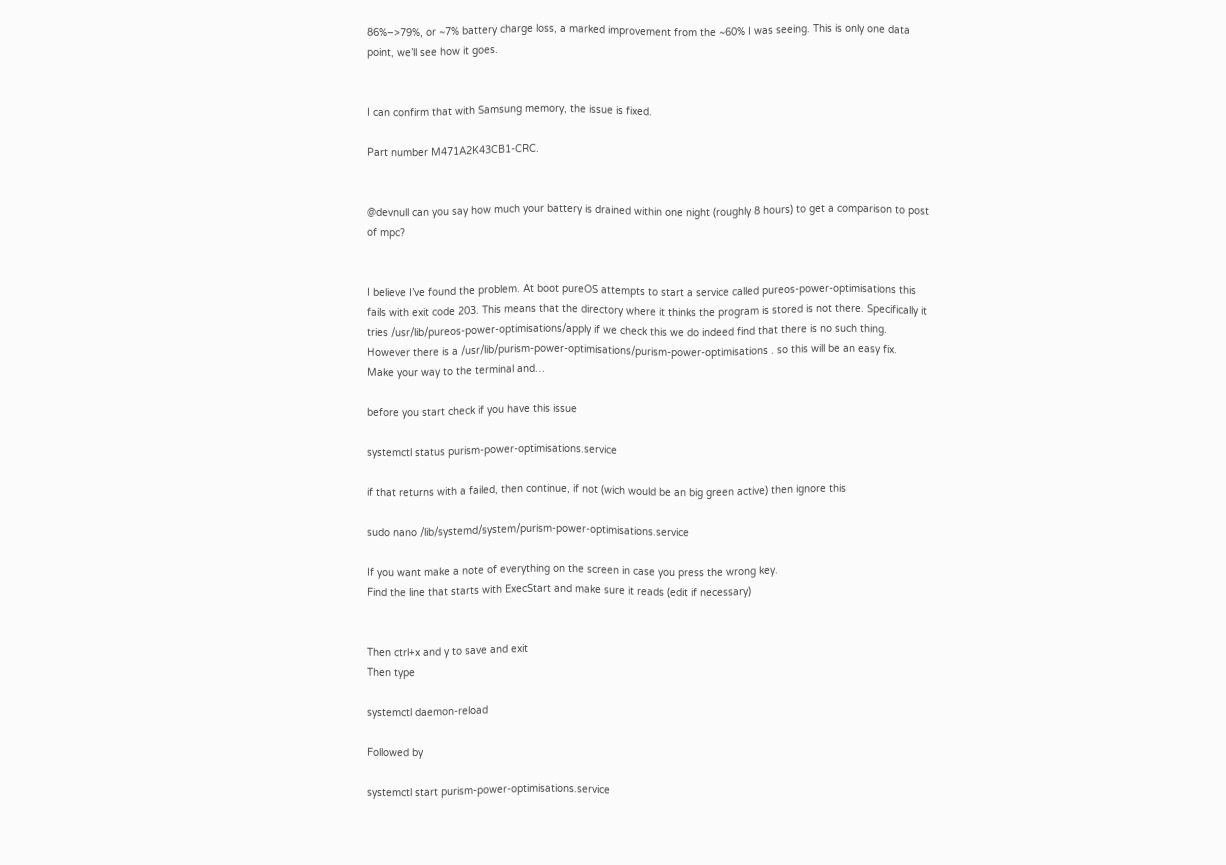86%–>79%, or ~7% battery charge loss, a marked improvement from the ~60% I was seeing. This is only one data point, we’ll see how it goes.


I can confirm that with Samsung memory, the issue is fixed.

Part number M471A2K43CB1-CRC.


@devnull can you say how much your battery is drained within one night (roughly 8 hours) to get a comparison to post of mpc?


I believe I’ve found the problem. At boot pureOS attempts to start a service called pureos-power-optimisations this fails with exit code 203. This means that the directory where it thinks the program is stored is not there. Specifically it tries /usr/lib/pureos-power-optimisations/apply if we check this we do indeed find that there is no such thing. However there is a /usr/lib/purism-power-optimisations/purism-power-optimisations . so this will be an easy fix.
Make your way to the terminal and…

before you start check if you have this issue

systemctl status purism-power-optimisations.service

if that returns with a failed, then continue, if not (wich would be an big green active) then ignore this

sudo nano /lib/systemd/system/purism-power-optimisations.service

If you want make a note of everything on the screen in case you press the wrong key.
Find the line that starts with ExecStart and make sure it reads (edit if necessary)


Then ctrl+x and y to save and exit
Then type

systemctl daemon-reload

Followed by

systemctl start purism-power-optimisations.service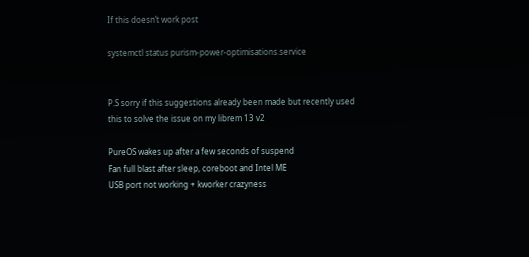If this doesn’t work post

systemctl status purism-power-optimisations.service


P.S sorry if this suggestions already been made but recently used this to solve the issue on my librem 13 v2

PureOS wakes up after a few seconds of suspend
Fan full blast after sleep, coreboot and Intel ME
USB port not working + kworker crazyness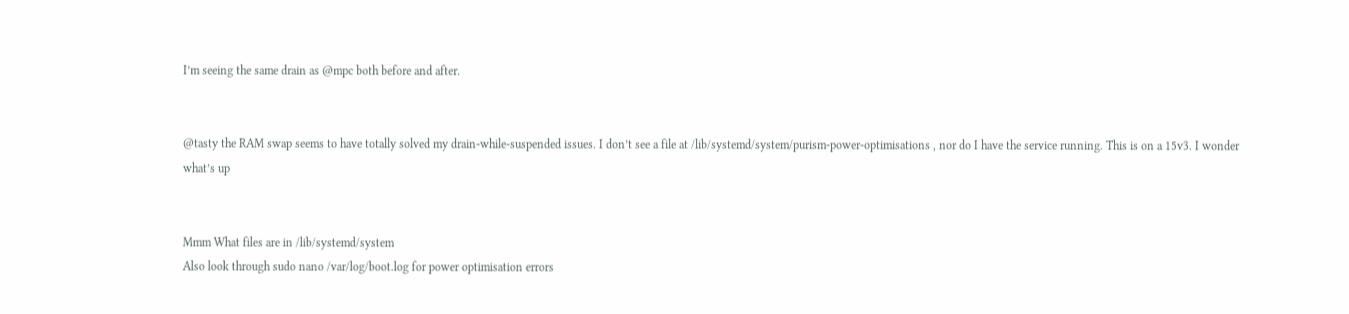I’m seeing the same drain as @mpc both before and after.


@tasty the RAM swap seems to have totally solved my drain-while-suspended issues. I don’t see a file at /lib/systemd/system/purism-power-optimisations , nor do I have the service running. This is on a 15v3. I wonder what’s up


Mmm What files are in /lib/systemd/system
Also look through sudo nano /var/log/boot.log for power optimisation errors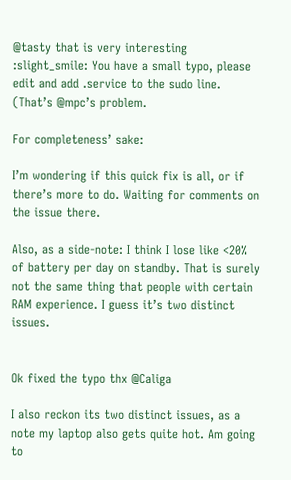@tasty that is very interesting :slight_smile: You have a small typo, please edit and add .service to the sudo line. (That’s @mpc’s problem.

For completeness’ sake:

I’m wondering if this quick fix is all, or if there’s more to do. Waiting for comments on the issue there.

Also, as a side-note: I think I lose like <20% of battery per day on standby. That is surely not the same thing that people with certain RAM experience. I guess it’s two distinct issues.


Ok fixed the typo thx @Caliga

I also reckon its two distinct issues, as a note my laptop also gets quite hot. Am going to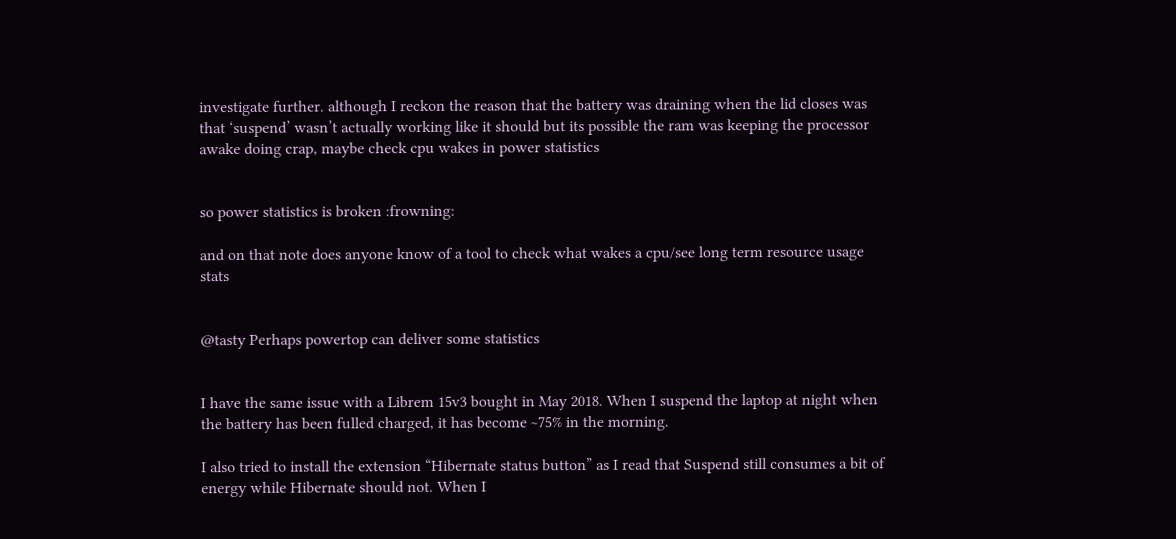investigate further. although I reckon the reason that the battery was draining when the lid closes was that ‘suspend’ wasn’t actually working like it should but its possible the ram was keeping the processor awake doing crap, maybe check cpu wakes in power statistics


so power statistics is broken :frowning:

and on that note does anyone know of a tool to check what wakes a cpu/see long term resource usage stats


@tasty Perhaps powertop can deliver some statistics


I have the same issue with a Librem 15v3 bought in May 2018. When I suspend the laptop at night when the battery has been fulled charged, it has become ~75% in the morning.

I also tried to install the extension “Hibernate status button” as I read that Suspend still consumes a bit of energy while Hibernate should not. When I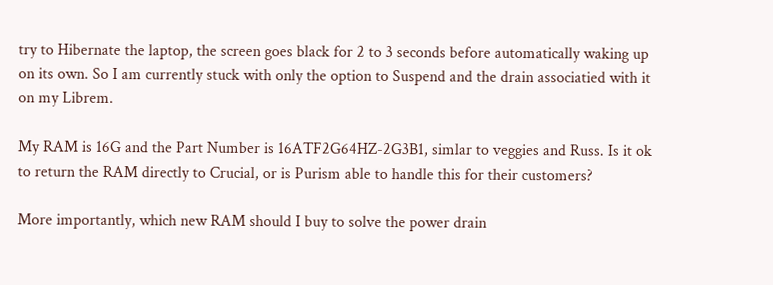try to Hibernate the laptop, the screen goes black for 2 to 3 seconds before automatically waking up on its own. So I am currently stuck with only the option to Suspend and the drain associatied with it on my Librem.

My RAM is 16G and the Part Number is 16ATF2G64HZ-2G3B1, simlar to veggies and Russ. Is it ok to return the RAM directly to Crucial, or is Purism able to handle this for their customers?

More importantly, which new RAM should I buy to solve the power drain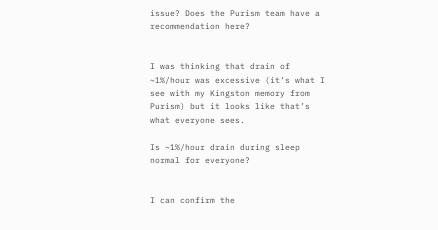issue? Does the Purism team have a recommendation here?


I was thinking that drain of ~1%/hour was excessive (it’s what I see with my Kingston memory from Purism) but it looks like that’s what everyone sees.

Is ~1%/hour drain during sleep normal for everyone?


I can confirm the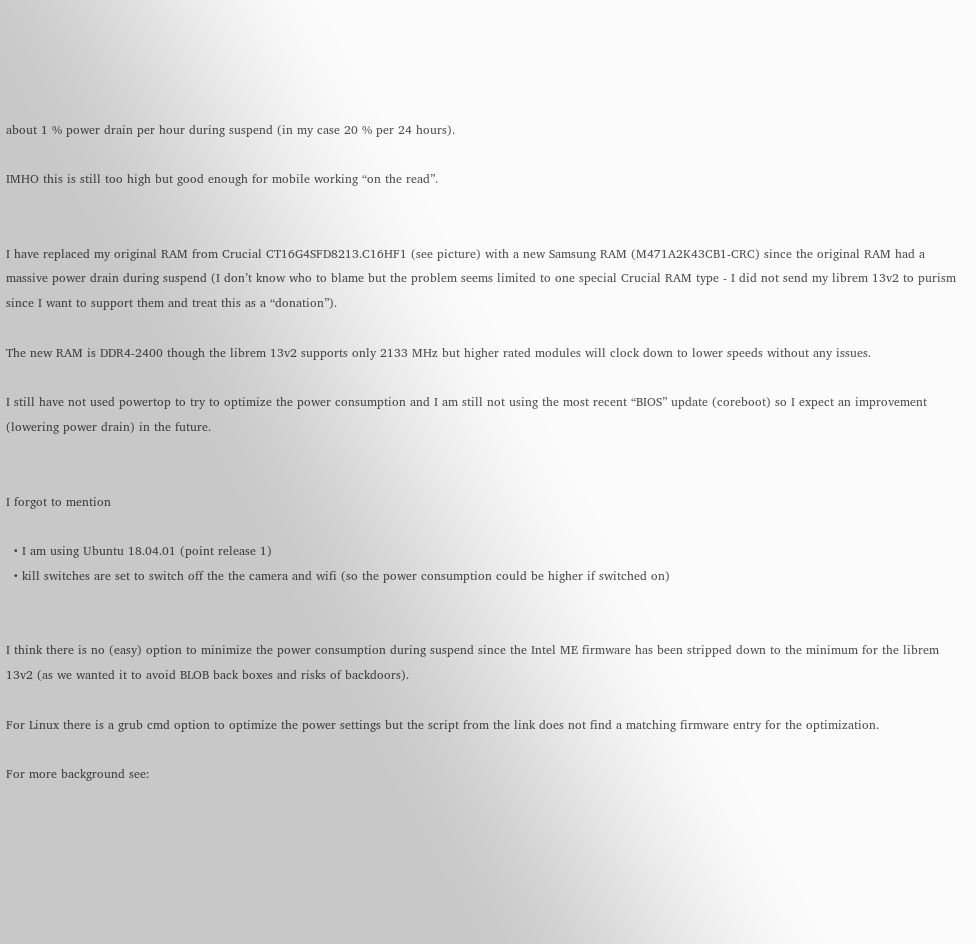about 1 % power drain per hour during suspend (in my case 20 % per 24 hours).

IMHO this is still too high but good enough for mobile working “on the read”.


I have replaced my original RAM from Crucial CT16G4SFD8213.C16HF1 (see picture) with a new Samsung RAM (M471A2K43CB1-CRC) since the original RAM had a massive power drain during suspend (I don’t know who to blame but the problem seems limited to one special Crucial RAM type - I did not send my librem 13v2 to purism since I want to support them and treat this as a “donation”).

The new RAM is DDR4-2400 though the librem 13v2 supports only 2133 MHz but higher rated modules will clock down to lower speeds without any issues.

I still have not used powertop to try to optimize the power consumption and I am still not using the most recent “BIOS” update (coreboot) so I expect an improvement (lowering power drain) in the future.


I forgot to mention

  • I am using Ubuntu 18.04.01 (point release 1)
  • kill switches are set to switch off the the camera and wifi (so the power consumption could be higher if switched on)


I think there is no (easy) option to minimize the power consumption during suspend since the Intel ME firmware has been stripped down to the minimum for the librem 13v2 (as we wanted it to avoid BLOB back boxes and risks of backdoors).

For Linux there is a grub cmd option to optimize the power settings but the script from the link does not find a matching firmware entry for the optimization.

For more background see: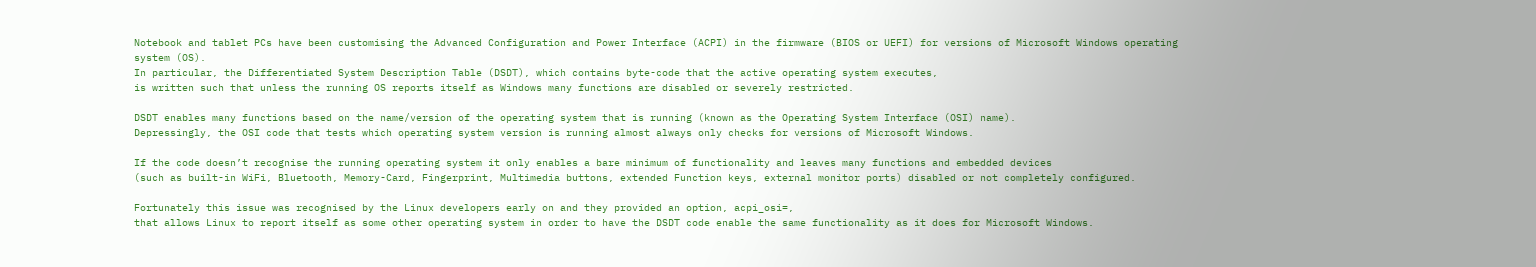Notebook and tablet PCs have been customising the Advanced Configuration and Power Interface (ACPI) in the firmware (BIOS or UEFI) for versions of Microsoft Windows operating system (OS).
In particular, the Differentiated System Description Table (DSDT), which contains byte-code that the active operating system executes,
is written such that unless the running OS reports itself as Windows many functions are disabled or severely restricted.

DSDT enables many functions based on the name/version of the operating system that is running (known as the Operating System Interface (OSI) name).
Depressingly, the OSI code that tests which operating system version is running almost always only checks for versions of Microsoft Windows.

If the code doesn’t recognise the running operating system it only enables a bare minimum of functionality and leaves many functions and embedded devices
(such as built-in WiFi, Bluetooth, Memory-Card, Fingerprint, Multimedia buttons, extended Function keys, external monitor ports) disabled or not completely configured.

Fortunately this issue was recognised by the Linux developers early on and they provided an option, acpi_osi=,
that allows Linux to report itself as some other operating system in order to have the DSDT code enable the same functionality as it does for Microsoft Windows.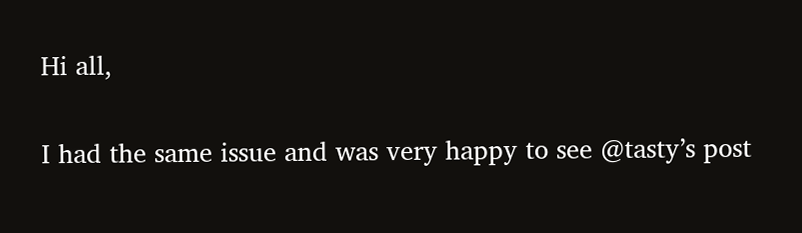Hi all,

I had the same issue and was very happy to see @tasty’s post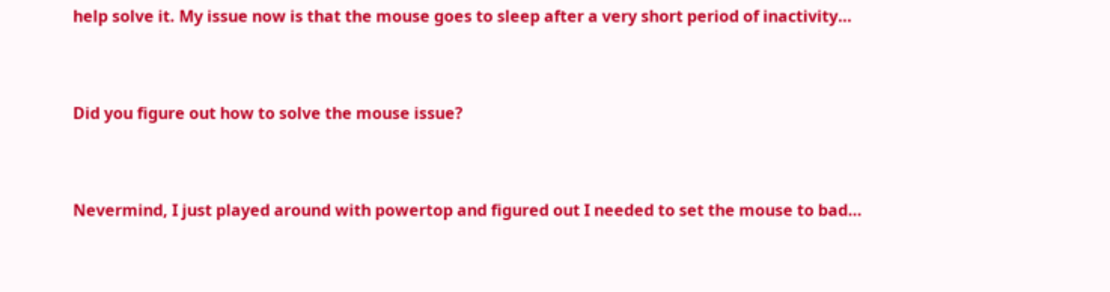help solve it. My issue now is that the mouse goes to sleep after a very short period of inactivity…


Did you figure out how to solve the mouse issue?


Nevermind, I just played around with powertop and figured out I needed to set the mouse to bad…